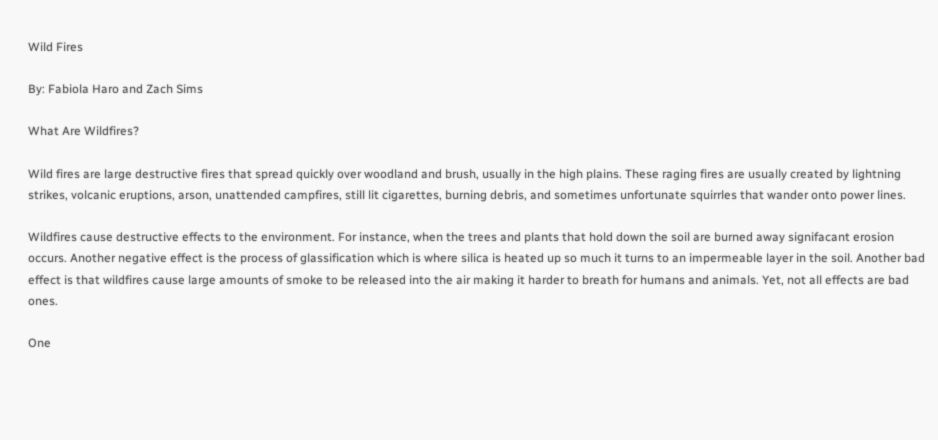Wild Fires

By: Fabiola Haro and Zach Sims

What Are Wildfires?

Wild fires are large destructive fires that spread quickly over woodland and brush, usually in the high plains. These raging fires are usually created by lightning strikes, volcanic eruptions, arson, unattended campfires, still lit cigarettes, burning debris, and sometimes unfortunate squirrles that wander onto power lines.

Wildfires cause destructive effects to the environment. For instance, when the trees and plants that hold down the soil are burned away signifacant erosion occurs. Another negative effect is the process of glassification which is where silica is heated up so much it turns to an impermeable layer in the soil. Another bad effect is that wildfires cause large amounts of smoke to be released into the air making it harder to breath for humans and animals. Yet, not all effects are bad ones.

One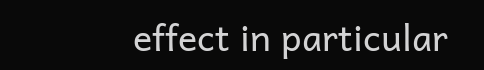effect in particular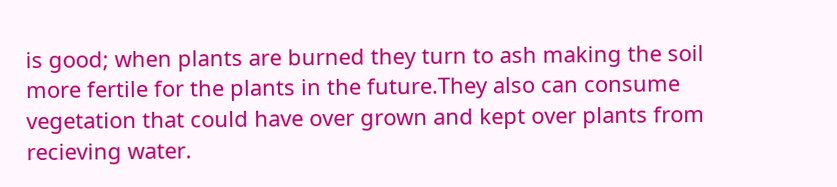is good; when plants are burned they turn to ash making the soil more fertile for the plants in the future.They also can consume vegetation that could have over grown and kept over plants from recieving water.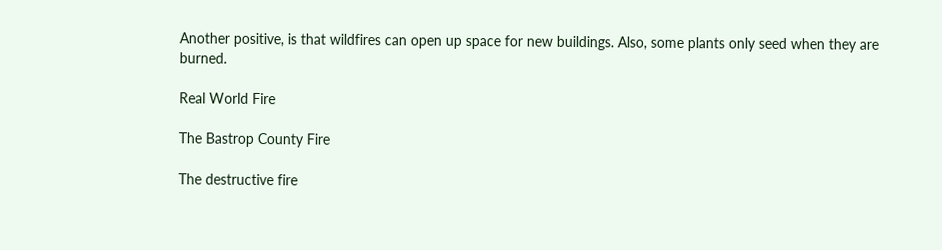Another positive, is that wildfires can open up space for new buildings. Also, some plants only seed when they are burned.

Real World Fire

The Bastrop County Fire

The destructive fire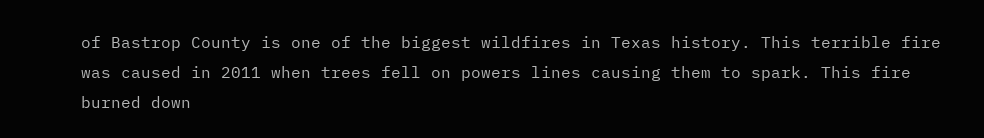of Bastrop County is one of the biggest wildfires in Texas history. This terrible fire was caused in 2011 when trees fell on powers lines causing them to spark. This fire burned down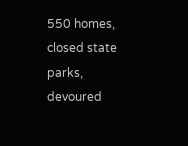550 homes, closed state parks, devoured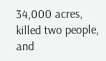34,000 acres, killed two people, and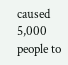caused 5,000 people to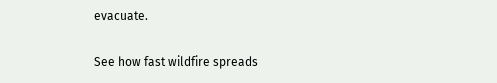evacuate.

See how fast wildfire spreads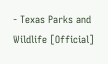- Texas Parks and Wildlife [Official]